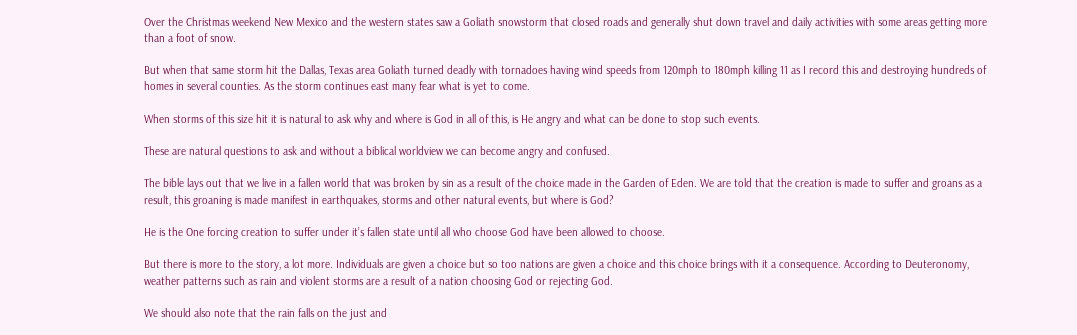Over the Christmas weekend New Mexico and the western states saw a Goliath snowstorm that closed roads and generally shut down travel and daily activities with some areas getting more than a foot of snow.

But when that same storm hit the Dallas, Texas area Goliath turned deadly with tornadoes having wind speeds from 120mph to 180mph killing 11 as I record this and destroying hundreds of homes in several counties. As the storm continues east many fear what is yet to come.

When storms of this size hit it is natural to ask why and where is God in all of this, is He angry and what can be done to stop such events.

These are natural questions to ask and without a biblical worldview we can become angry and confused.

The bible lays out that we live in a fallen world that was broken by sin as a result of the choice made in the Garden of Eden. We are told that the creation is made to suffer and groans as a result, this groaning is made manifest in earthquakes, storms and other natural events, but where is God?

He is the One forcing creation to suffer under it’s fallen state until all who choose God have been allowed to choose.

But there is more to the story, a lot more. Individuals are given a choice but so too nations are given a choice and this choice brings with it a consequence. According to Deuteronomy, weather patterns such as rain and violent storms are a result of a nation choosing God or rejecting God.

We should also note that the rain falls on the just and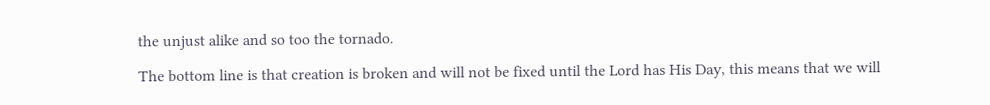the unjust alike and so too the tornado.

The bottom line is that creation is broken and will not be fixed until the Lord has His Day, this means that we will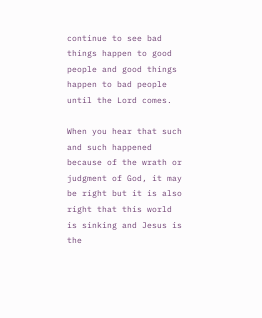continue to see bad things happen to good people and good things happen to bad people until the Lord comes.

When you hear that such and such happened because of the wrath or judgment of God, it may be right but it is also right that this world is sinking and Jesus is the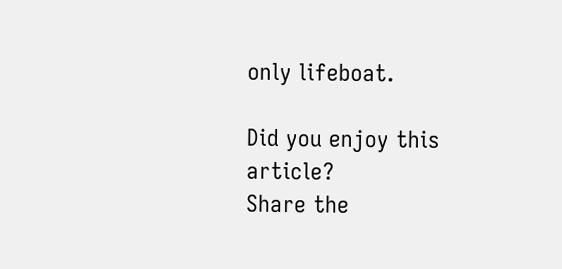only lifeboat.

Did you enjoy this article?
Share the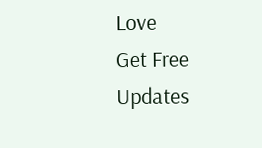Love
Get Free Updates